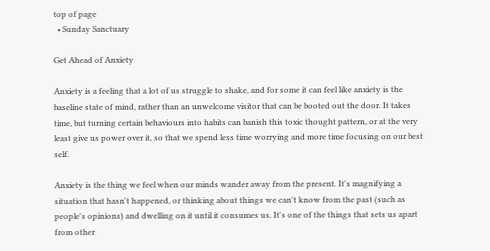top of page
  • Sunday Sanctuary

Get Ahead of Anxiety

Anxiety is a feeling that a lot of us struggle to shake, and for some it can feel like anxiety is the baseline state of mind, rather than an unwelcome visitor that can be booted out the door. It takes time, but turning certain behaviours into habits can banish this toxic thought pattern, or at the very least give us power over it, so that we spend less time worrying and more time focusing on our best self.

Anxiety is the thing we feel when our minds wander away from the present. It's magnifying a situation that hasn't happened, or thinking about things we can't know from the past (such as people's opinions) and dwelling on it until it consumes us. It's one of the things that sets us apart from other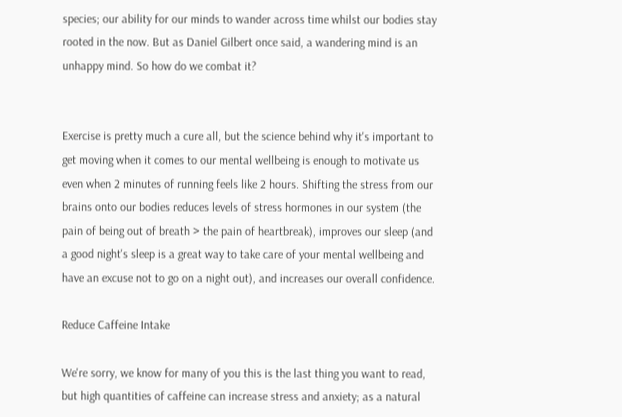species; our ability for our minds to wander across time whilst our bodies stay rooted in the now. But as Daniel Gilbert once said, a wandering mind is an unhappy mind. So how do we combat it?


Exercise is pretty much a cure all, but the science behind why it's important to get moving when it comes to our mental wellbeing is enough to motivate us even when 2 minutes of running feels like 2 hours. Shifting the stress from our brains onto our bodies reduces levels of stress hormones in our system (the pain of being out of breath > the pain of heartbreak), improves our sleep (and a good night's sleep is a great way to take care of your mental wellbeing and have an excuse not to go on a night out), and increases our overall confidence.

Reduce Caffeine Intake

We're sorry, we know for many of you this is the last thing you want to read, but high quantities of caffeine can increase stress and anxiety; as a natural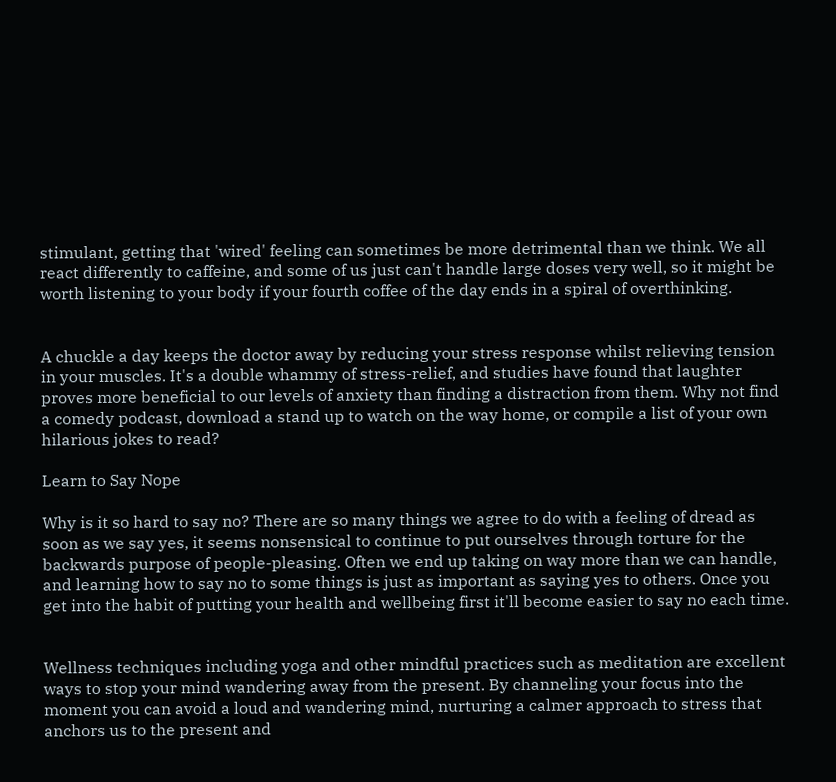stimulant, getting that 'wired' feeling can sometimes be more detrimental than we think. We all react differently to caffeine, and some of us just can't handle large doses very well, so it might be worth listening to your body if your fourth coffee of the day ends in a spiral of overthinking.


A chuckle a day keeps the doctor away by reducing your stress response whilst relieving tension in your muscles. It's a double whammy of stress-relief, and studies have found that laughter proves more beneficial to our levels of anxiety than finding a distraction from them. Why not find a comedy podcast, download a stand up to watch on the way home, or compile a list of your own hilarious jokes to read?

Learn to Say Nope

Why is it so hard to say no? There are so many things we agree to do with a feeling of dread as soon as we say yes, it seems nonsensical to continue to put ourselves through torture for the backwards purpose of people-pleasing. Often we end up taking on way more than we can handle, and learning how to say no to some things is just as important as saying yes to others. Once you get into the habit of putting your health and wellbeing first it'll become easier to say no each time.


Wellness techniques including yoga and other mindful practices such as meditation are excellent ways to stop your mind wandering away from the present. By channeling your focus into the moment you can avoid a loud and wandering mind, nurturing a calmer approach to stress that anchors us to the present and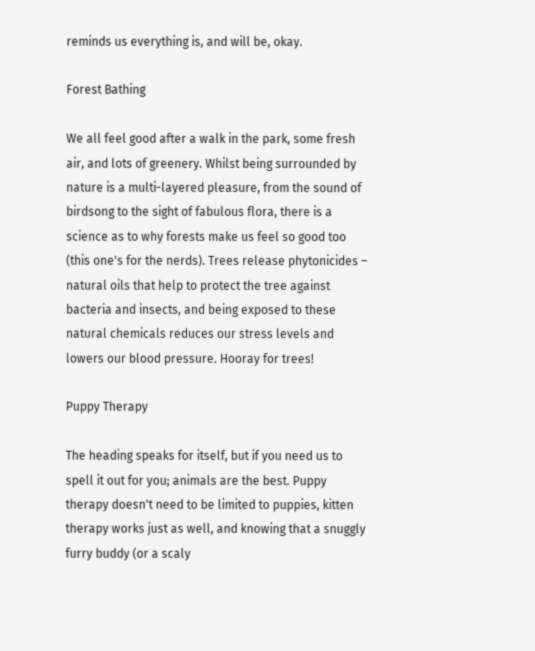reminds us everything is, and will be, okay.

Forest Bathing

We all feel good after a walk in the park, some fresh air, and lots of greenery. Whilst being surrounded by nature is a multi-layered pleasure, from the sound of birdsong to the sight of fabulous flora, there is a science as to why forests make us feel so good too (this one's for the nerds). Trees release phytonicides – natural oils that help to protect the tree against bacteria and insects, and being exposed to these natural chemicals reduces our stress levels and lowers our blood pressure. Hooray for trees!

Puppy Therapy

The heading speaks for itself, but if you need us to spell it out for you; animals are the best. Puppy therapy doesn't need to be limited to puppies, kitten therapy works just as well, and knowing that a snuggly furry buddy (or a scaly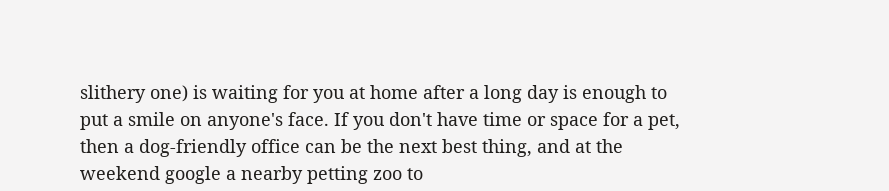slithery one) is waiting for you at home after a long day is enough to put a smile on anyone's face. If you don't have time or space for a pet, then a dog-friendly office can be the next best thing, and at the weekend google a nearby petting zoo to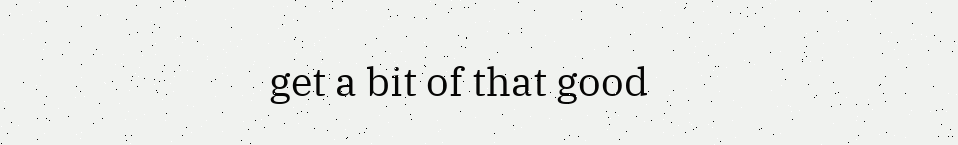get a bit of that good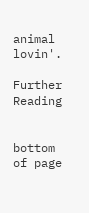animal lovin'.

Further Reading


bottom of page